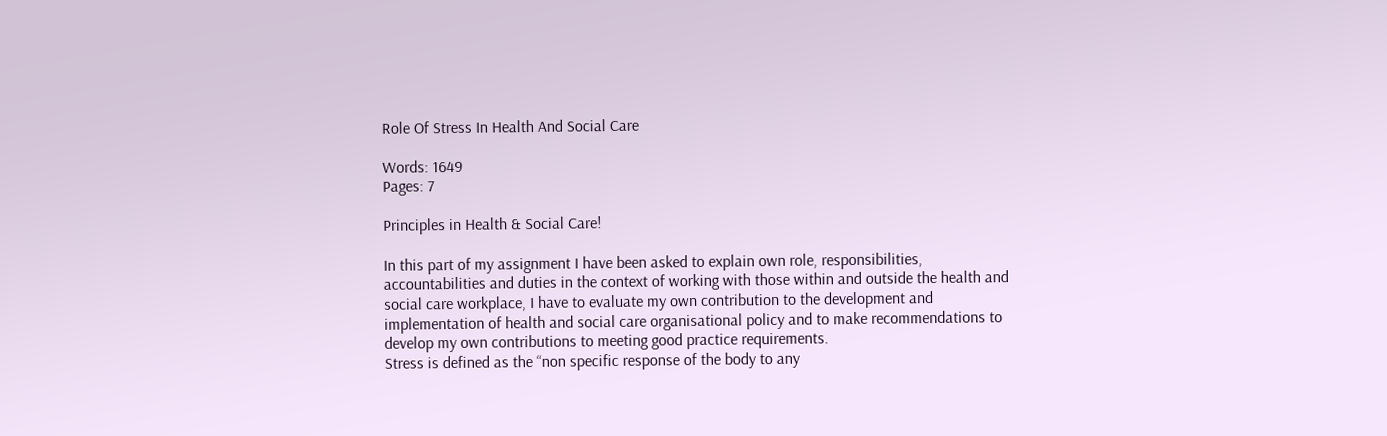Role Of Stress In Health And Social Care

Words: 1649
Pages: 7

Principles in Health & Social Care!

In this part of my assignment I have been asked to explain own role, responsibilities, accountabilities and duties in the context of working with those within and outside the health and social care workplace, I have to evaluate my own contribution to the development and implementation of health and social care organisational policy and to make recommendations to develop my own contributions to meeting good practice requirements.
Stress is defined as the “non specific response of the body to any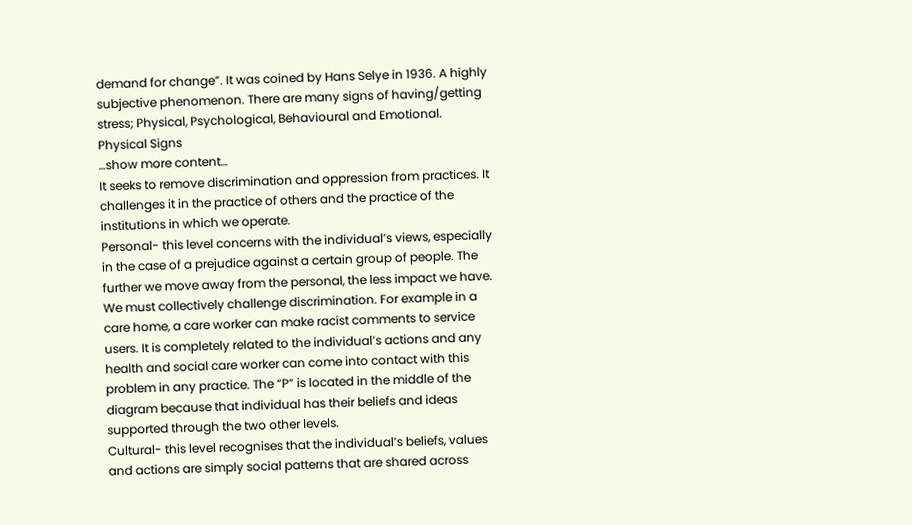demand for change”. It was coined by Hans Selye in 1936. A highly subjective phenomenon. There are many signs of having/getting stress; Physical, Psychological, Behavioural and Emotional.
Physical Signs
…show more content…
It seeks to remove discrimination and oppression from practices. It challenges it in the practice of others and the practice of the institutions in which we operate.
Personal- this level concerns with the individual’s views, especially in the case of a prejudice against a certain group of people. The further we move away from the personal, the less impact we have. We must collectively challenge discrimination. For example in a care home, a care worker can make racist comments to service users. It is completely related to the individual’s actions and any health and social care worker can come into contact with this problem in any practice. The “P” is located in the middle of the diagram because that individual has their beliefs and ideas supported through the two other levels.
Cultural- this level recognises that the individual’s beliefs, values and actions are simply social patterns that are shared across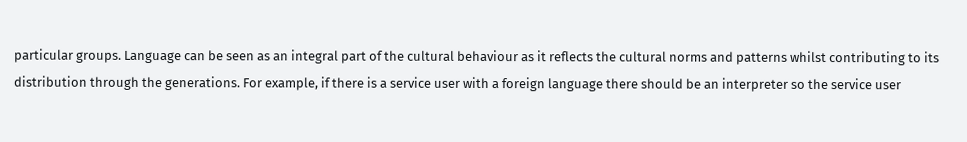particular groups. Language can be seen as an integral part of the cultural behaviour as it reflects the cultural norms and patterns whilst contributing to its distribution through the generations. For example, if there is a service user with a foreign language there should be an interpreter so the service user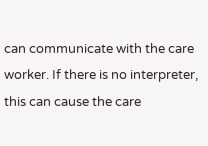can communicate with the care worker. If there is no interpreter, this can cause the care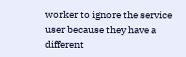worker to ignore the service user because they have a different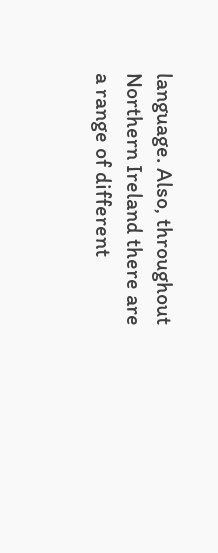language. Also, throughout Northern Ireland there are a range of different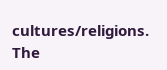cultures/religions. The